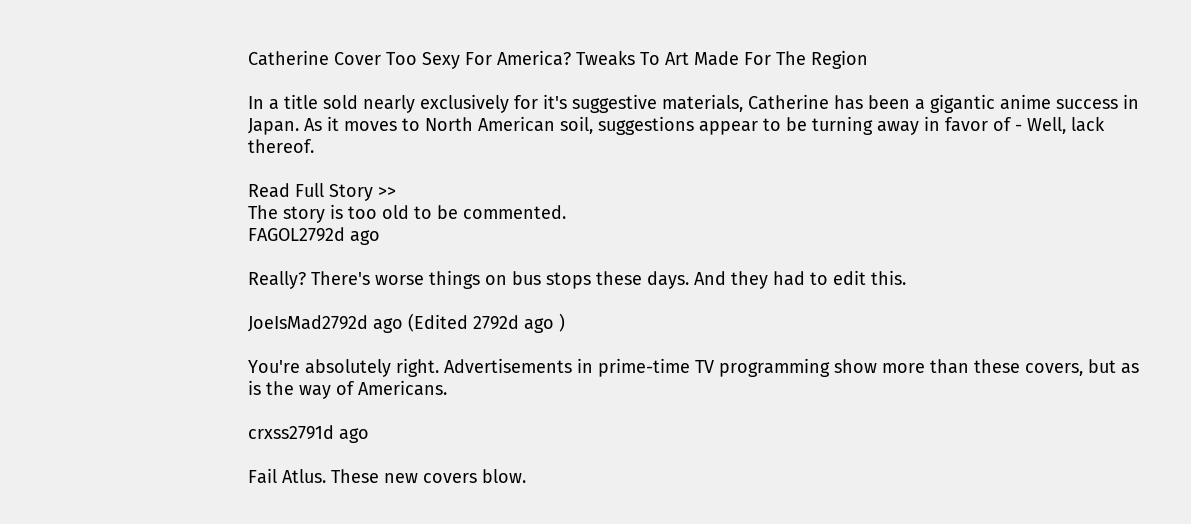Catherine Cover Too Sexy For America? Tweaks To Art Made For The Region

In a title sold nearly exclusively for it's suggestive materials, Catherine has been a gigantic anime success in Japan. As it moves to North American soil, suggestions appear to be turning away in favor of - Well, lack thereof.

Read Full Story >>
The story is too old to be commented.
FAGOL2792d ago

Really? There's worse things on bus stops these days. And they had to edit this.

JoeIsMad2792d ago (Edited 2792d ago )

You're absolutely right. Advertisements in prime-time TV programming show more than these covers, but as is the way of Americans.

crxss2791d ago

Fail Atlus. These new covers blow.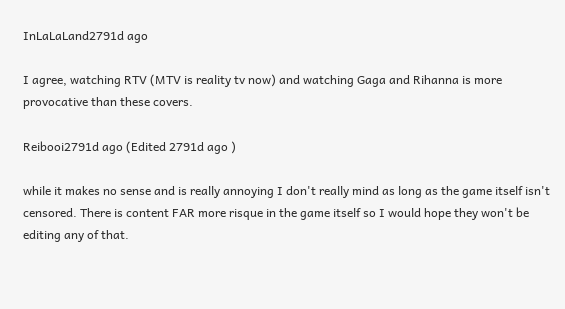InLaLaLand2791d ago

I agree, watching RTV (MTV is reality tv now) and watching Gaga and Rihanna is more provocative than these covers.

Reibooi2791d ago (Edited 2791d ago )

while it makes no sense and is really annoying I don't really mind as long as the game itself isn't censored. There is content FAR more risque in the game itself so I would hope they won't be editing any of that.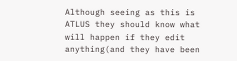Although seeing as this is ATLUS they should know what will happen if they edit anything(and they have been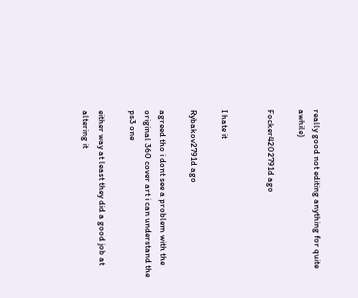really good not editing anything for quite awhile)

Focker4202791d ago


I hate it

Rybakov2791d ago

agreed tho i dont see a problem with the original 360 cover art i can understand the ps3 one

either way at least they did a good job at altering it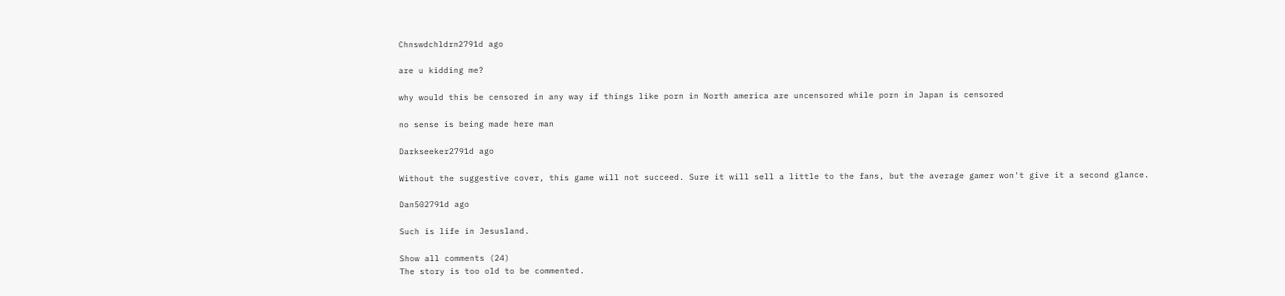Chnswdchldrn2791d ago

are u kidding me?

why would this be censored in any way if things like porn in North america are uncensored while porn in Japan is censored

no sense is being made here man

Darkseeker2791d ago

Without the suggestive cover, this game will not succeed. Sure it will sell a little to the fans, but the average gamer won't give it a second glance.

Dan502791d ago

Such is life in Jesusland.

Show all comments (24)
The story is too old to be commented.